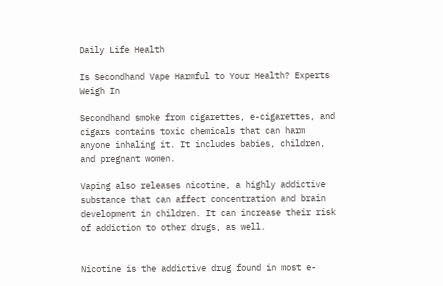Daily Life Health

Is Secondhand Vape Harmful to Your Health? Experts Weigh In

Secondhand smoke from cigarettes, e-cigarettes, and cigars contains toxic chemicals that can harm anyone inhaling it. It includes babies, children, and pregnant women.

Vaping also releases nicotine, a highly addictive substance that can affect concentration and brain development in children. It can increase their risk of addiction to other drugs, as well.


Nicotine is the addictive drug found in most e-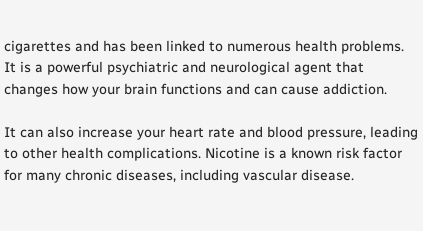cigarettes and has been linked to numerous health problems. It is a powerful psychiatric and neurological agent that changes how your brain functions and can cause addiction.

It can also increase your heart rate and blood pressure, leading to other health complications. Nicotine is a known risk factor for many chronic diseases, including vascular disease.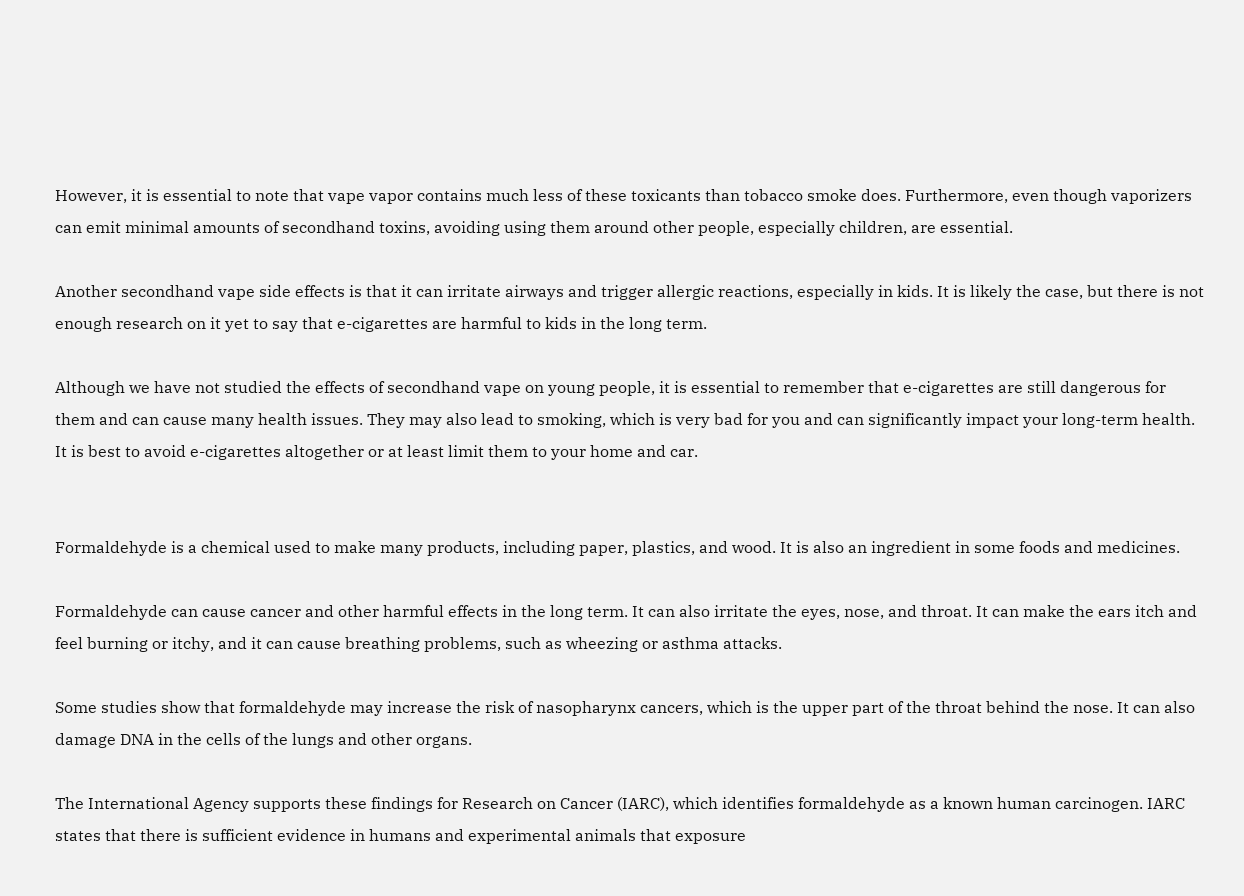However, it is essential to note that vape vapor contains much less of these toxicants than tobacco smoke does. Furthermore, even though vaporizers can emit minimal amounts of secondhand toxins, avoiding using them around other people, especially children, are essential.

Another secondhand vape side effects is that it can irritate airways and trigger allergic reactions, especially in kids. It is likely the case, but there is not enough research on it yet to say that e-cigarettes are harmful to kids in the long term.

Although we have not studied the effects of secondhand vape on young people, it is essential to remember that e-cigarettes are still dangerous for them and can cause many health issues. They may also lead to smoking, which is very bad for you and can significantly impact your long-term health. It is best to avoid e-cigarettes altogether or at least limit them to your home and car.


Formaldehyde is a chemical used to make many products, including paper, plastics, and wood. It is also an ingredient in some foods and medicines.

Formaldehyde can cause cancer and other harmful effects in the long term. It can also irritate the eyes, nose, and throat. It can make the ears itch and feel burning or itchy, and it can cause breathing problems, such as wheezing or asthma attacks.

Some studies show that formaldehyde may increase the risk of nasopharynx cancers, which is the upper part of the throat behind the nose. It can also damage DNA in the cells of the lungs and other organs.

The International Agency supports these findings for Research on Cancer (IARC), which identifies formaldehyde as a known human carcinogen. IARC states that there is sufficient evidence in humans and experimental animals that exposure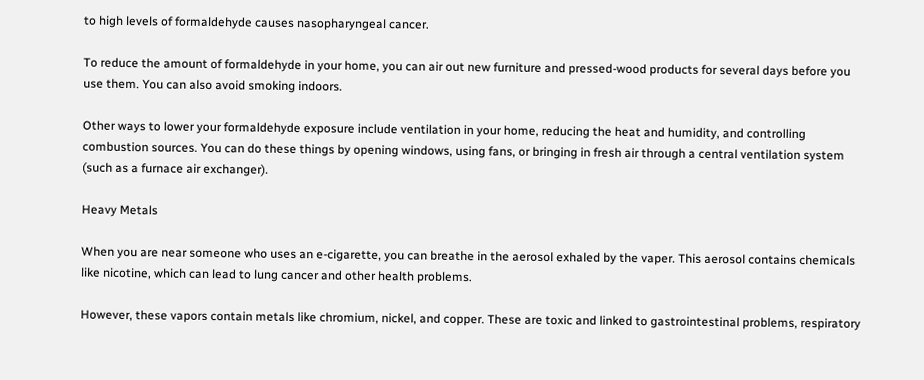to high levels of formaldehyde causes nasopharyngeal cancer.

To reduce the amount of formaldehyde in your home, you can air out new furniture and pressed-wood products for several days before you use them. You can also avoid smoking indoors.

Other ways to lower your formaldehyde exposure include ventilation in your home, reducing the heat and humidity, and controlling combustion sources. You can do these things by opening windows, using fans, or bringing in fresh air through a central ventilation system (such as a furnace air exchanger).

Heavy Metals

When you are near someone who uses an e-cigarette, you can breathe in the aerosol exhaled by the vaper. This aerosol contains chemicals like nicotine, which can lead to lung cancer and other health problems.

However, these vapors contain metals like chromium, nickel, and copper. These are toxic and linked to gastrointestinal problems, respiratory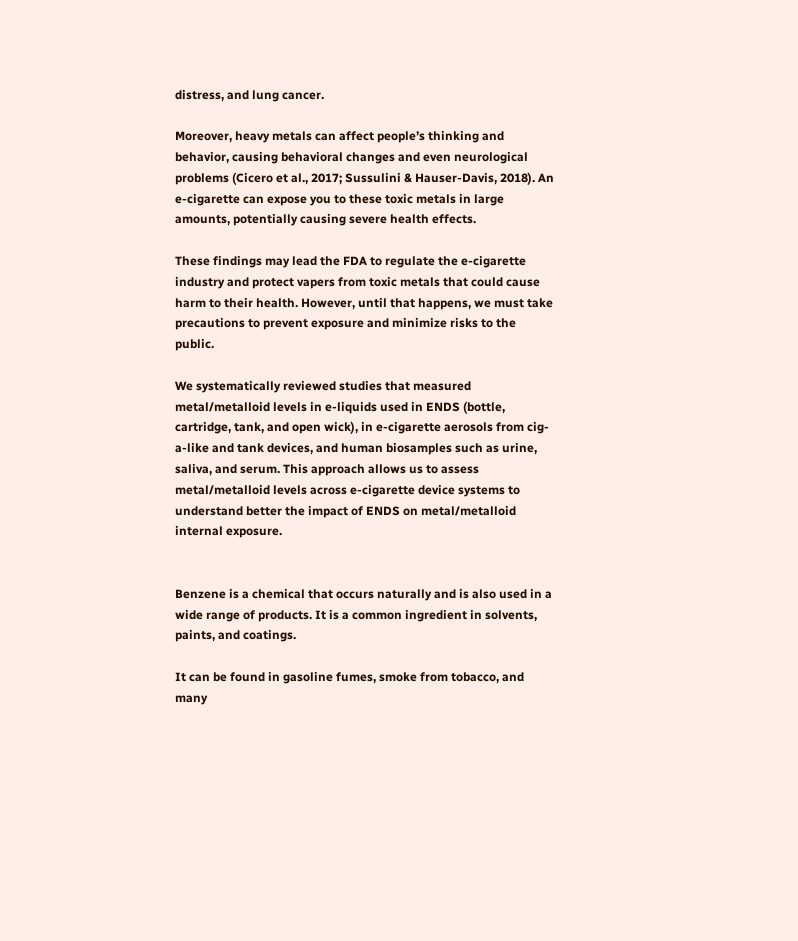distress, and lung cancer.

Moreover, heavy metals can affect people’s thinking and behavior, causing behavioral changes and even neurological problems (Cicero et al., 2017; Sussulini & Hauser-Davis, 2018). An e-cigarette can expose you to these toxic metals in large amounts, potentially causing severe health effects.

These findings may lead the FDA to regulate the e-cigarette industry and protect vapers from toxic metals that could cause harm to their health. However, until that happens, we must take precautions to prevent exposure and minimize risks to the public.

We systematically reviewed studies that measured metal/metalloid levels in e-liquids used in ENDS (bottle, cartridge, tank, and open wick), in e-cigarette aerosols from cig-a-like and tank devices, and human biosamples such as urine, saliva, and serum. This approach allows us to assess metal/metalloid levels across e-cigarette device systems to understand better the impact of ENDS on metal/metalloid internal exposure.


Benzene is a chemical that occurs naturally and is also used in a wide range of products. It is a common ingredient in solvents, paints, and coatings.

It can be found in gasoline fumes, smoke from tobacco, and many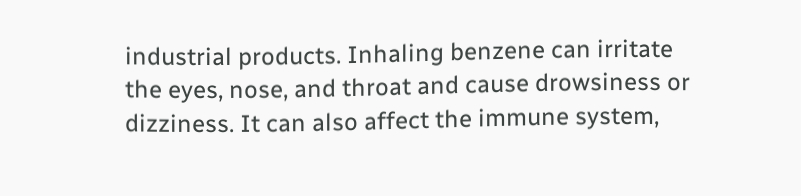industrial products. Inhaling benzene can irritate the eyes, nose, and throat and cause drowsiness or dizziness. It can also affect the immune system,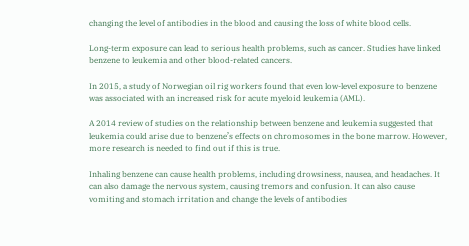changing the level of antibodies in the blood and causing the loss of white blood cells.

Long-term exposure can lead to serious health problems, such as cancer. Studies have linked benzene to leukemia and other blood-related cancers.

In 2015, a study of Norwegian oil rig workers found that even low-level exposure to benzene was associated with an increased risk for acute myeloid leukemia (AML).

A 2014 review of studies on the relationship between benzene and leukemia suggested that leukemia could arise due to benzene’s effects on chromosomes in the bone marrow. However, more research is needed to find out if this is true.

Inhaling benzene can cause health problems, including drowsiness, nausea, and headaches. It can also damage the nervous system, causing tremors and confusion. It can also cause vomiting and stomach irritation and change the levels of antibodies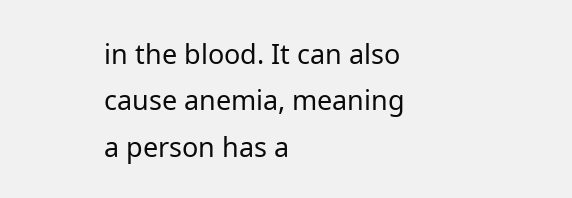in the blood. It can also cause anemia, meaning a person has a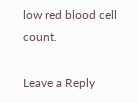low red blood cell count.

Leave a Reply